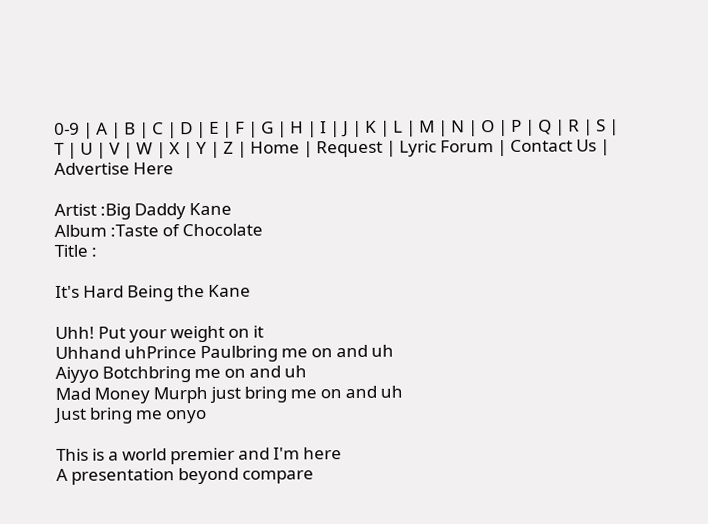0-9 | A | B | C | D | E | F | G | H | I | J | K | L | M | N | O | P | Q | R | S | T | U | V | W | X | Y | Z | Home | Request | Lyric Forum | Contact Us | Advertise Here

Artist :Big Daddy Kane
Album :Taste of Chocolate
Title :

It's Hard Being the Kane

Uhh! Put your weight on it
Uhhand uhPrince Paulbring me on and uh
Aiyyo Botchbring me on and uh
Mad Money Murph just bring me on and uh
Just bring me onyo

This is a world premier and I'm here
A presentation beyond compare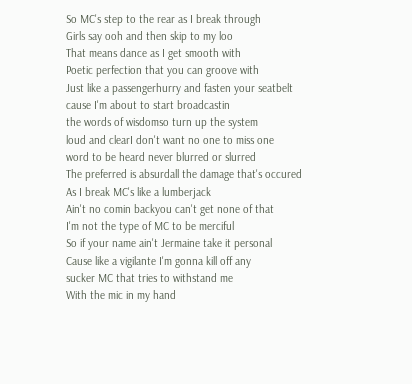So MC's step to the rear as I break through
Girls say ooh and then skip to my loo
That means dance as I get smooth with
Poetic perfection that you can groove with
Just like a passengerhurry and fasten your seatbelt
cause I'm about to start broadcastin
the words of wisdomso turn up the system
loud and clearI don't want no one to miss one
word to be heard never blurred or slurred
The preferred is absurdall the damage that's occured
As I break MC's like a lumberjack
Ain't no comin backyou can't get none of that
I'm not the type of MC to be merciful
So if your name ain't Jermaine take it personal
Cause like a vigilante I'm gonna kill off any
sucker MC that tries to withstand me
With the mic in my hand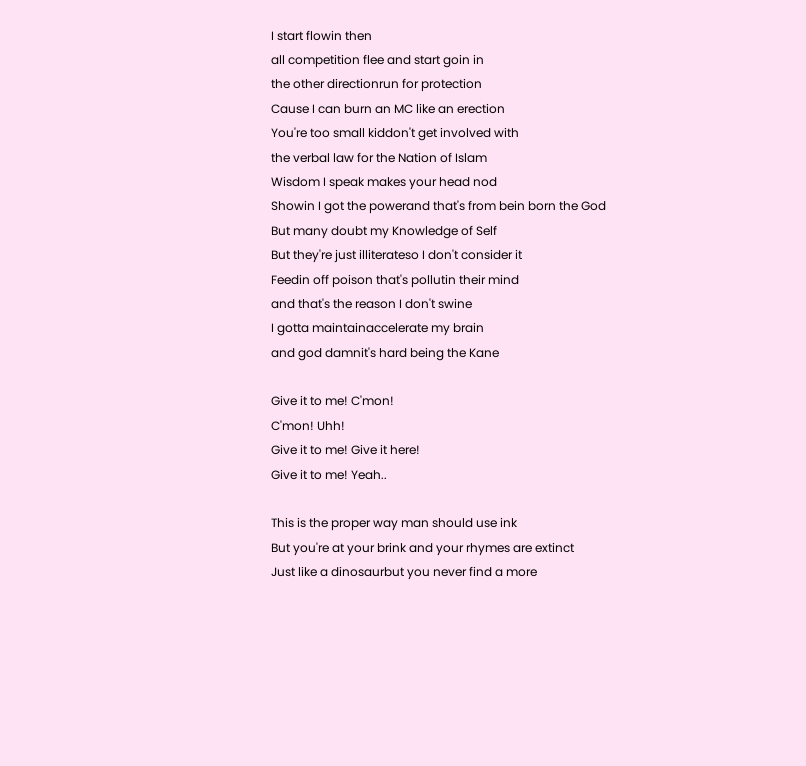I start flowin then
all competition flee and start goin in
the other directionrun for protection
Cause I can burn an MC like an erection
You're too small kiddon't get involved with
the verbal law for the Nation of Islam
Wisdom I speak makes your head nod
Showin I got the powerand that's from bein born the God
But many doubt my Knowledge of Self
But they're just illiterateso I don't consider it
Feedin off poison that's pollutin their mind
and that's the reason I don't swine
I gotta maintainaccelerate my brain
and god damnit's hard being the Kane

Give it to me! C'mon!
C'mon! Uhh!
Give it to me! Give it here!
Give it to me! Yeah..

This is the proper way man should use ink
But you're at your brink and your rhymes are extinct
Just like a dinosaurbut you never find a more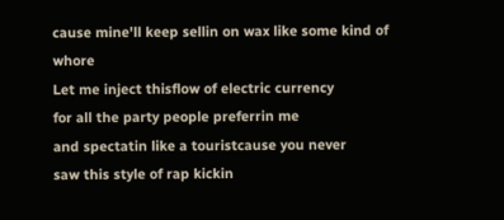cause mine'll keep sellin on wax like some kind of whore
Let me inject thisflow of electric currency
for all the party people preferrin me
and spectatin like a touristcause you never
saw this style of rap kickin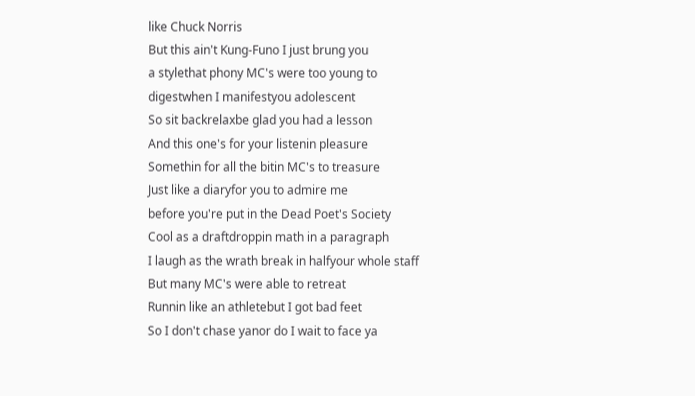like Chuck Norris
But this ain't Kung-Funo I just brung you
a stylethat phony MC's were too young to
digestwhen I manifestyou adolescent
So sit backrelaxbe glad you had a lesson
And this one's for your listenin pleasure
Somethin for all the bitin MC's to treasure
Just like a diaryfor you to admire me
before you're put in the Dead Poet's Society
Cool as a draftdroppin math in a paragraph
I laugh as the wrath break in halfyour whole staff
But many MC's were able to retreat
Runnin like an athletebut I got bad feet
So I don't chase yanor do I wait to face ya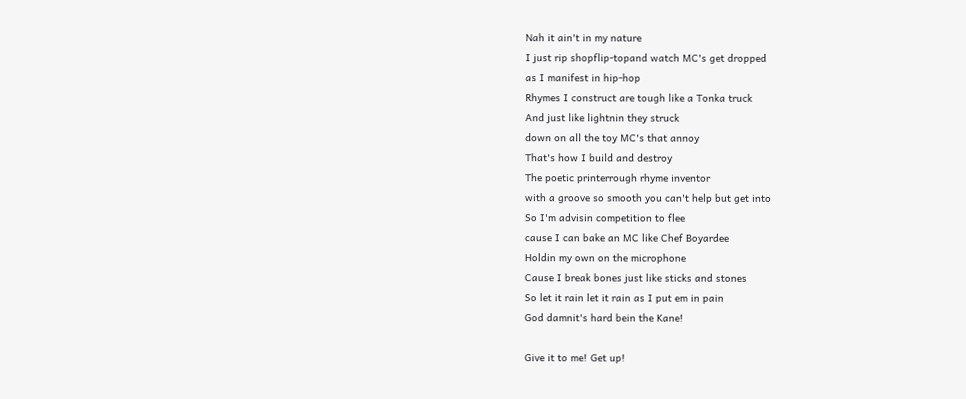Nah it ain't in my nature
I just rip shopflip-topand watch MC's get dropped
as I manifest in hip-hop
Rhymes I construct are tough like a Tonka truck
And just like lightnin they struck
down on all the toy MC's that annoy
That's how I build and destroy
The poetic printerrough rhyme inventor
with a groove so smooth you can't help but get into
So I'm advisin competition to flee
cause I can bake an MC like Chef Boyardee
Holdin my own on the microphone
Cause I break bones just like sticks and stones
So let it rain let it rain as I put em in pain
God damnit's hard bein the Kane!

Give it to me! Get up!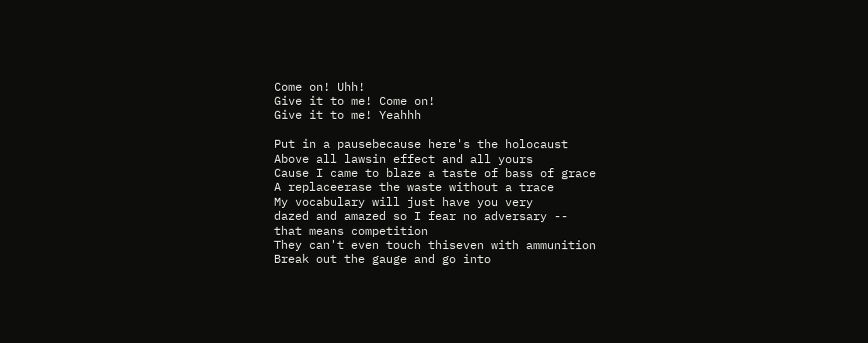Come on! Uhh!
Give it to me! Come on!
Give it to me! Yeahhh

Put in a pausebecause here's the holocaust
Above all lawsin effect and all yours
Cause I came to blaze a taste of bass of grace
A replaceerase the waste without a trace
My vocabulary will just have you very
dazed and amazed so I fear no adversary --
that means competition
They can't even touch thiseven with ammunition
Break out the gauge and go into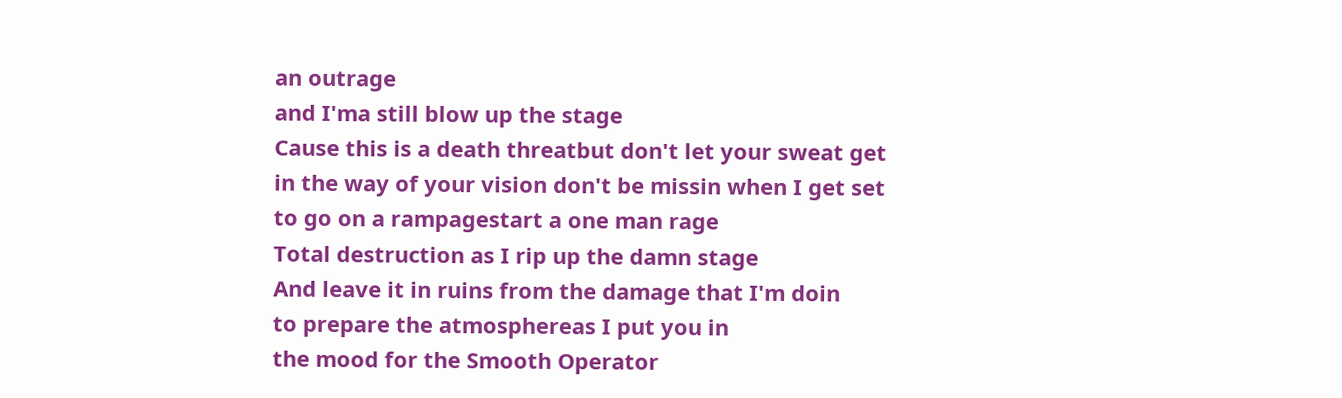an outrage
and I'ma still blow up the stage
Cause this is a death threatbut don't let your sweat get
in the way of your vision don't be missin when I get set
to go on a rampagestart a one man rage
Total destruction as I rip up the damn stage
And leave it in ruins from the damage that I'm doin
to prepare the atmosphereas I put you in
the mood for the Smooth Operator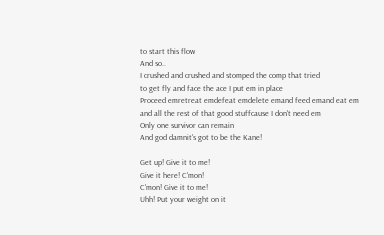to start this flow
And so..
I crushed and crushed and stomped the comp that tried
to get fly and face the ace I put em in place
Proceed emretreat emdefeat emdelete emand feed emand eat em
and all the rest of that good stuffcause I don't need em
Only one survivor can remain
And god damnit's got to be the Kane!

Get up! Give it to me!
Give it here! C'mon!
C'mon! Give it to me!
Uhh! Put your weight on it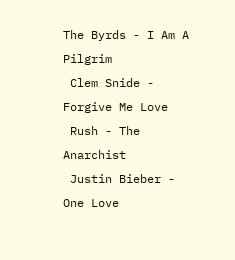The Byrds - I Am A Pilgrim
 Clem Snide - Forgive Me Love
 Rush - The Anarchist
 Justin Bieber - One Love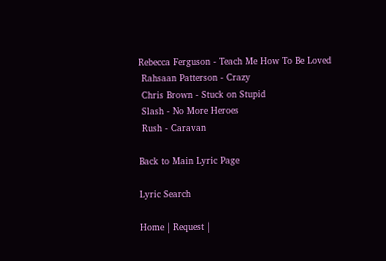Rebecca Ferguson - Teach Me How To Be Loved
 Rahsaan Patterson - Crazy
 Chris Brown - Stuck on Stupid
 Slash - No More Heroes
 Rush - Caravan

Back to Main Lyric Page

Lyric Search

Home | Request |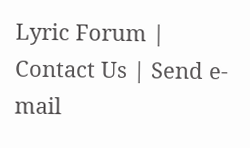Lyric Forum | Contact Us | Send e-mail